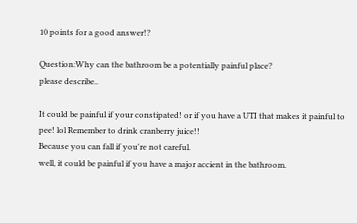10 points for a good answer!?

Question:Why can the bathroom be a potentially painful place?
please describe..

It could be painful if your constipated! or if you have a UTI that makes it painful to pee! lol Remember to drink cranberry juice!!
Because you can fall if you're not careful.
well, it could be painful if you have a major accient in the bathroom.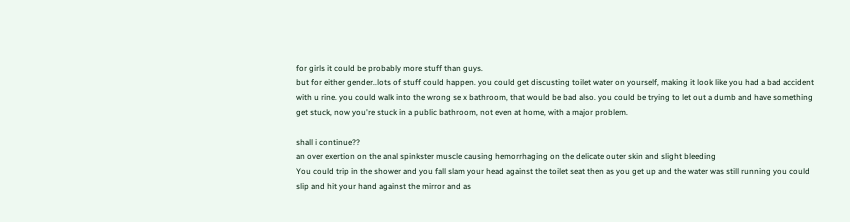for girls it could be probably more stuff than guys.
but for either gender..lots of stuff could happen. you could get discusting toilet water on yourself, making it look like you had a bad accident with u rine. you could walk into the wrong se x bathroom, that would be bad also. you could be trying to let out a dumb and have something get stuck, now you're stuck in a public bathroom, not even at home, with a major problem.

shall i continue??
an over exertion on the anal spinkster muscle causing hemorrhaging on the delicate outer skin and slight bleeding
You could trip in the shower and you fall slam your head against the toilet seat then as you get up and the water was still running you could slip and hit your hand against the mirror and as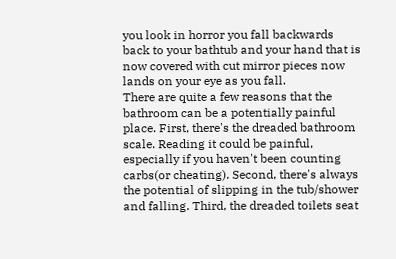you look in horror you fall backwards back to your bathtub and your hand that is now covered with cut mirror pieces now lands on your eye as you fall.
There are quite a few reasons that the bathroom can be a potentially painful place. First, there's the dreaded bathroom scale. Reading it could be painful, especially if you haven't been counting carbs(or cheating). Second, there's always the potential of slipping in the tub/shower and falling. Third, the dreaded toilets seat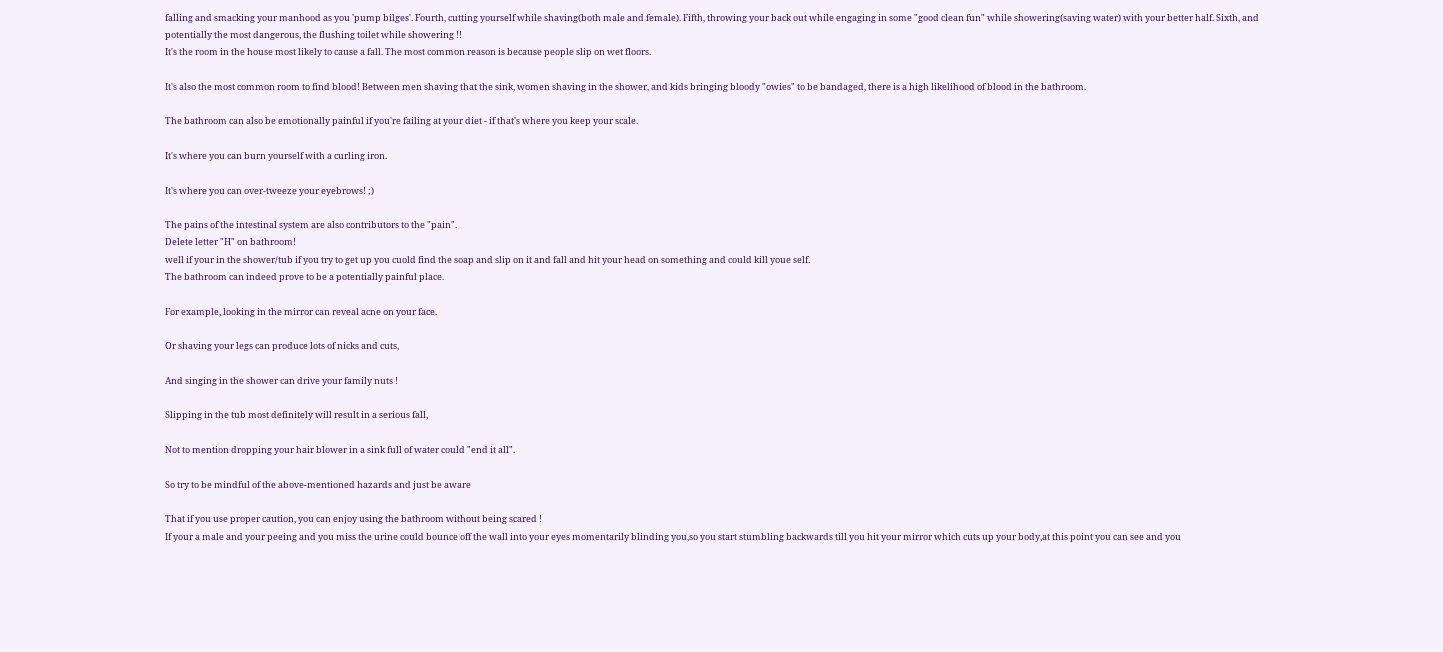falling and smacking your manhood as you 'pump bilges'. Fourth, cutting yourself while shaving(both male and female). Fifth, throwing your back out while engaging in some "good clean fun" while showering(saving water) with your better half. Sixth, and potentially the most dangerous, the flushing toilet while showering !!
It's the room in the house most likely to cause a fall. The most common reason is because people slip on wet floors.

It's also the most common room to find blood! Between men shaving that the sink, women shaving in the shower, and kids bringing bloody "owies" to be bandaged, there is a high likelihood of blood in the bathroom.

The bathroom can also be emotionally painful if you're failing at your diet - if that's where you keep your scale.

It's where you can burn yourself with a curling iron.

It's where you can over-tweeze your eyebrows! ;)

The pains of the intestinal system are also contributors to the "pain".
Delete letter "H" on bathroom!
well if your in the shower/tub if you try to get up you cuold find the soap and slip on it and fall and hit your head on something and could kill youe self.
The bathroom can indeed prove to be a potentially painful place.

For example, looking in the mirror can reveal acne on your face.

Or shaving your legs can produce lots of nicks and cuts,

And singing in the shower can drive your family nuts !

Slipping in the tub most definitely will result in a serious fall,

Not to mention dropping your hair blower in a sink full of water could "end it all".

So try to be mindful of the above-mentioned hazards and just be aware

That if you use proper caution, you can enjoy using the bathroom without being scared !
If your a male and your peeing and you miss the urine could bounce off the wall into your eyes momentarily blinding you,so you start stumbling backwards till you hit your mirror which cuts up your body,at this point you can see and you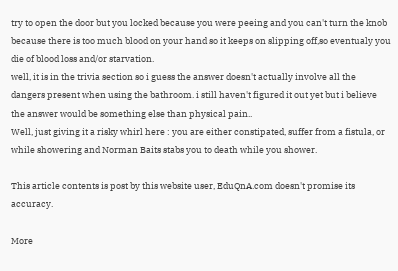try to open the door but you locked because you were peeing and you can't turn the knob because there is too much blood on your hand so it keeps on slipping off,so eventualy you die of blood loss and/or starvation.
well, it is in the trivia section so i guess the answer doesn't actually involve all the dangers present when using the bathroom. i still haven't figured it out yet but i believe the answer would be something else than physical pain..
Well, just giving it a risky whirl here : you are either constipated, suffer from a fistula, or while showering and Norman Baits stabs you to death while you shower.

This article contents is post by this website user, EduQnA.com doesn't promise its accuracy.

More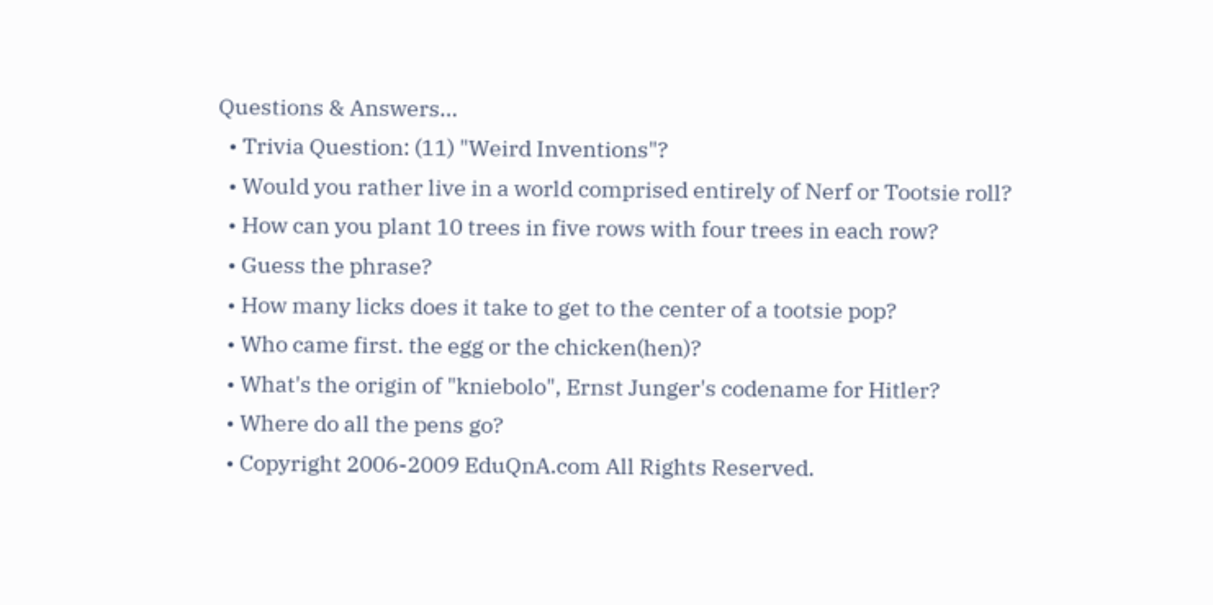Questions & Answers...
  • Trivia Question: (11) "Weird Inventions"?
  • Would you rather live in a world comprised entirely of Nerf or Tootsie roll?
  • How can you plant 10 trees in five rows with four trees in each row?
  • Guess the phrase?
  • How many licks does it take to get to the center of a tootsie pop?
  • Who came first. the egg or the chicken(hen)?
  • What's the origin of "kniebolo", Ernst Junger's codename for Hitler?
  • Where do all the pens go?
  • Copyright 2006-2009 EduQnA.com All Rights Reserved.